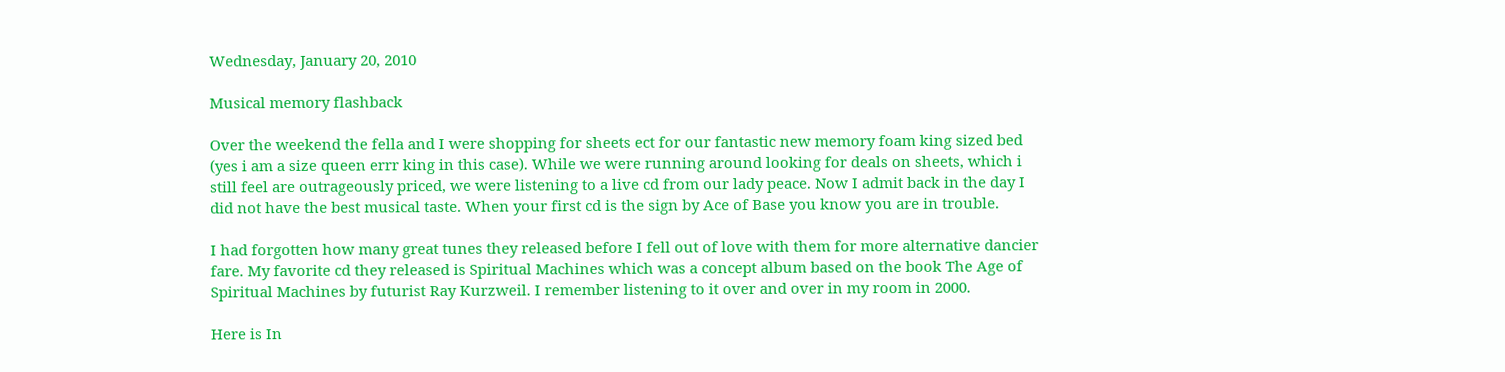Wednesday, January 20, 2010

Musical memory flashback

Over the weekend the fella and I were shopping for sheets ect for our fantastic new memory foam king sized bed (yes i am a size queen errr king in this case). While we were running around looking for deals on sheets, which i still feel are outrageously priced, we were listening to a live cd from our lady peace. Now I admit back in the day I did not have the best musical taste. When your first cd is the sign by Ace of Base you know you are in trouble.

I had forgotten how many great tunes they released before I fell out of love with them for more alternative dancier fare. My favorite cd they released is Spiritual Machines which was a concept album based on the book The Age of Spiritual Machines by futurist Ray Kurzweil. I remember listening to it over and over in my room in 2000.

Here is In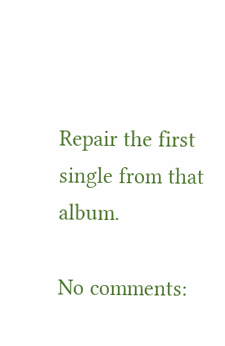Repair the first single from that album.

No comments: